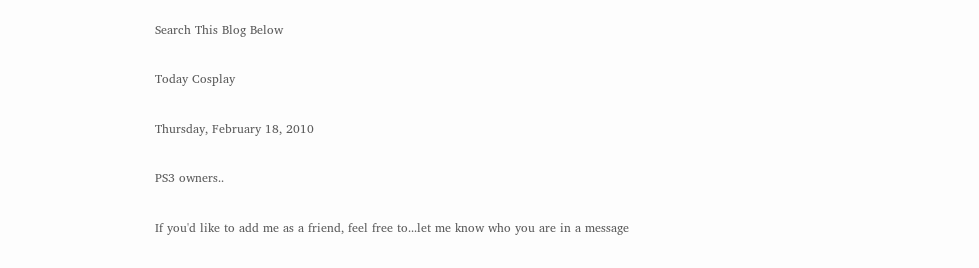Search This Blog Below

Today Cosplay

Thursday, February 18, 2010

PS3 owners..

If you'd like to add me as a friend, feel free to...let me know who you are in a message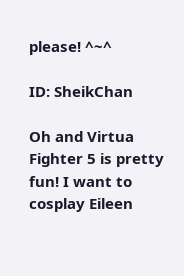please! ^~^

ID: SheikChan

Oh and Virtua Fighter 5 is pretty fun! I want to cosplay Eileen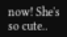now! She's so cute..